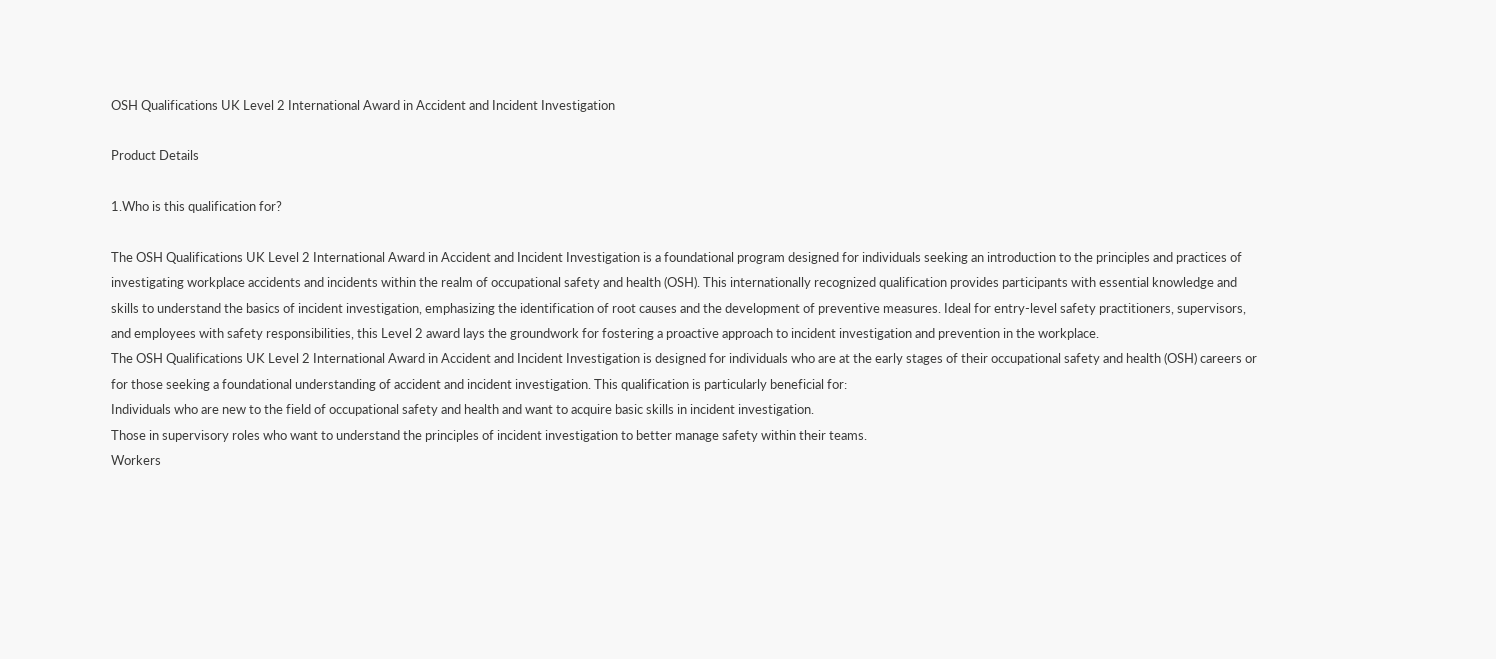OSH Qualifications UK Level 2 International Award in Accident and Incident Investigation

Product Details

1.Who is this qualification for?

The OSH Qualifications UK Level 2 International Award in Accident and Incident Investigation is a foundational program designed for individuals seeking an introduction to the principles and practices of investigating workplace accidents and incidents within the realm of occupational safety and health (OSH). This internationally recognized qualification provides participants with essential knowledge and skills to understand the basics of incident investigation, emphasizing the identification of root causes and the development of preventive measures. Ideal for entry-level safety practitioners, supervisors, and employees with safety responsibilities, this Level 2 award lays the groundwork for fostering a proactive approach to incident investigation and prevention in the workplace.
The OSH Qualifications UK Level 2 International Award in Accident and Incident Investigation is designed for individuals who are at the early stages of their occupational safety and health (OSH) careers or for those seeking a foundational understanding of accident and incident investigation. This qualification is particularly beneficial for:
Individuals who are new to the field of occupational safety and health and want to acquire basic skills in incident investigation.
Those in supervisory roles who want to understand the principles of incident investigation to better manage safety within their teams.
Workers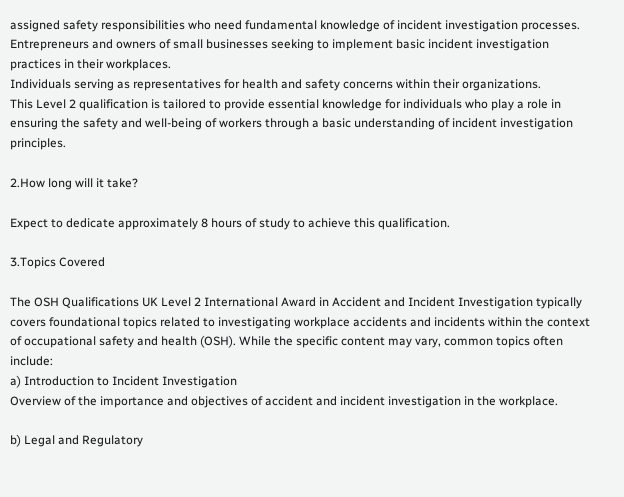assigned safety responsibilities who need fundamental knowledge of incident investigation processes.
Entrepreneurs and owners of small businesses seeking to implement basic incident investigation practices in their workplaces.
Individuals serving as representatives for health and safety concerns within their organizations.
This Level 2 qualification is tailored to provide essential knowledge for individuals who play a role in ensuring the safety and well-being of workers through a basic understanding of incident investigation principles.

2.How long will it take?

Expect to dedicate approximately 8 hours of study to achieve this qualification.

3.Topics Covered

The OSH Qualifications UK Level 2 International Award in Accident and Incident Investigation typically covers foundational topics related to investigating workplace accidents and incidents within the context of occupational safety and health (OSH). While the specific content may vary, common topics often include:
a) Introduction to Incident Investigation
Overview of the importance and objectives of accident and incident investigation in the workplace.

b) Legal and Regulatory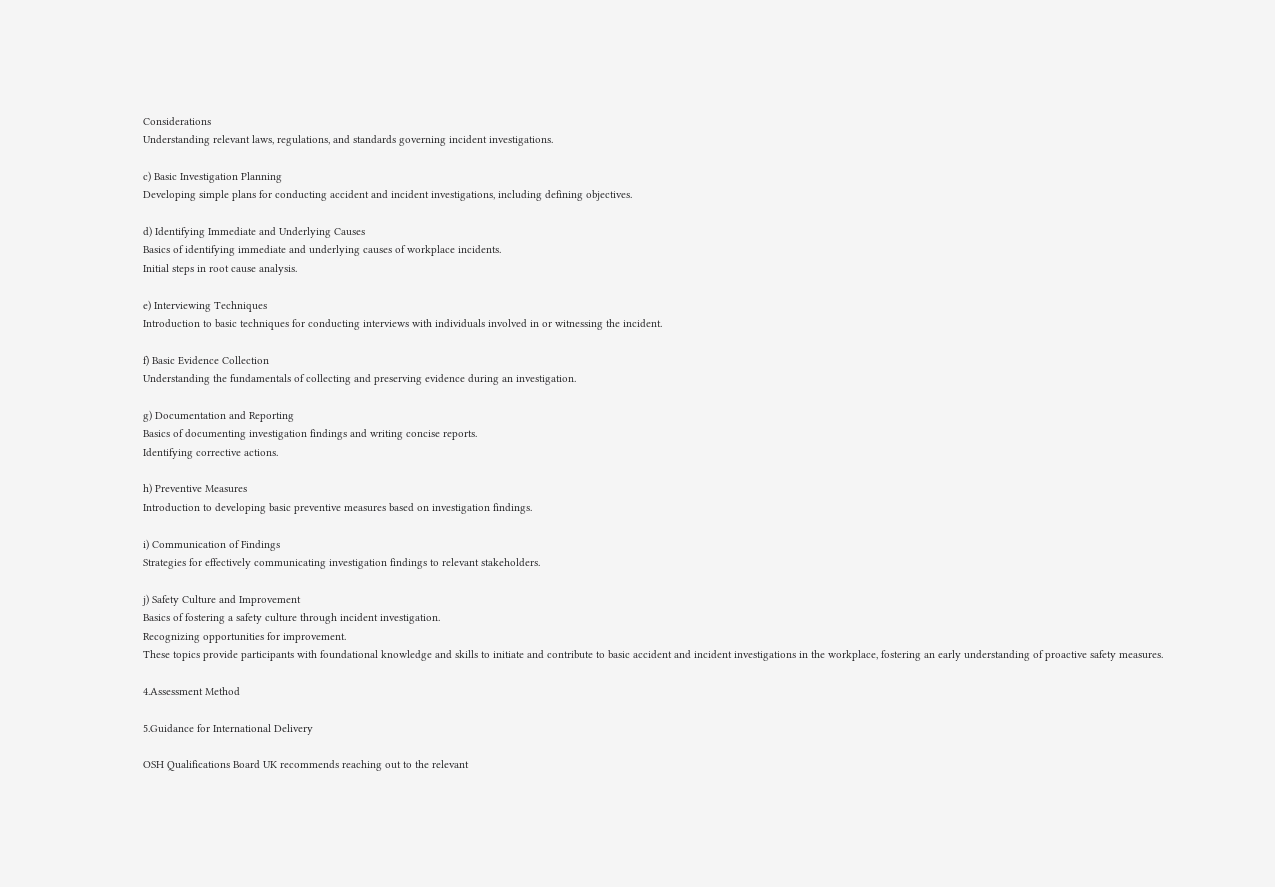Considerations
Understanding relevant laws, regulations, and standards governing incident investigations.

c) Basic Investigation Planning
Developing simple plans for conducting accident and incident investigations, including defining objectives.

d) Identifying Immediate and Underlying Causes
Basics of identifying immediate and underlying causes of workplace incidents.
Initial steps in root cause analysis.

e) Interviewing Techniques
Introduction to basic techniques for conducting interviews with individuals involved in or witnessing the incident.

f) Basic Evidence Collection
Understanding the fundamentals of collecting and preserving evidence during an investigation.

g) Documentation and Reporting
Basics of documenting investigation findings and writing concise reports.
Identifying corrective actions.

h) Preventive Measures
Introduction to developing basic preventive measures based on investigation findings.

i) Communication of Findings
Strategies for effectively communicating investigation findings to relevant stakeholders.

j) Safety Culture and Improvement
Basics of fostering a safety culture through incident investigation.
Recognizing opportunities for improvement.
These topics provide participants with foundational knowledge and skills to initiate and contribute to basic accident and incident investigations in the workplace, fostering an early understanding of proactive safety measures.

4.Assessment Method

5.Guidance for International Delivery

OSH Qualifications Board UK recommends reaching out to the relevant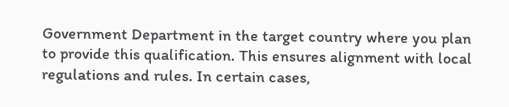Government Department in the target country where you plan to provide this qualification. This ensures alignment with local regulations and rules. In certain cases,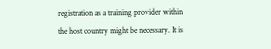registration as a training provider within the host country might be necessary. It is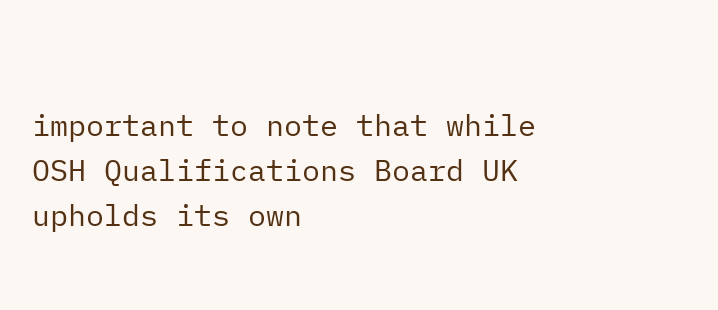important to note that while OSH Qualifications Board UK upholds its own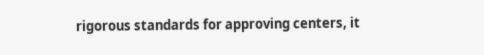rigorous standards for approving centers, it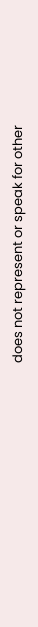does not represent or speak for other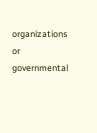organizations or governmental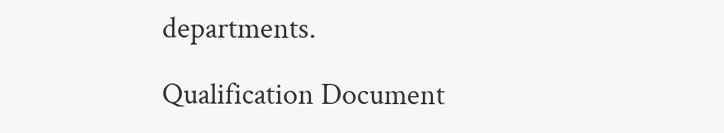departments.

Qualification Document